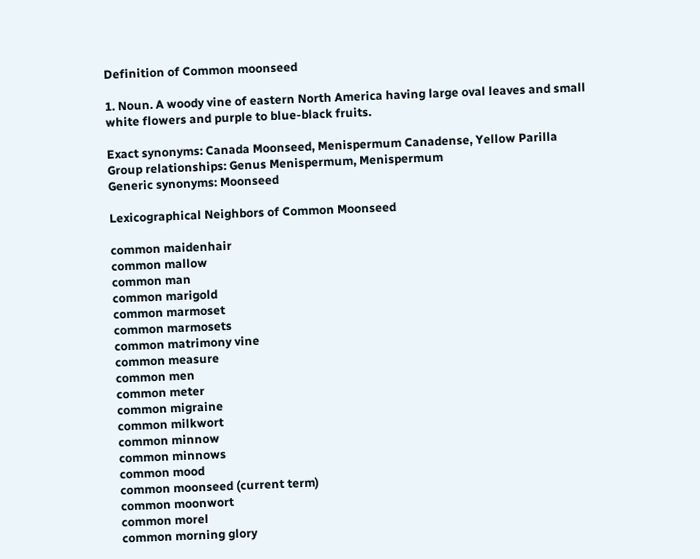Definition of Common moonseed

1. Noun. A woody vine of eastern North America having large oval leaves and small white flowers and purple to blue-black fruits.

Exact synonyms: Canada Moonseed, Menispermum Canadense, Yellow Parilla
Group relationships: Genus Menispermum, Menispermum
Generic synonyms: Moonseed

Lexicographical Neighbors of Common Moonseed

common maidenhair
common mallow
common man
common marigold
common marmoset
common marmosets
common matrimony vine
common measure
common men
common meter
common migraine
common milkwort
common minnow
common minnows
common mood
common moonseed (current term)
common moonwort
common morel
common morning glory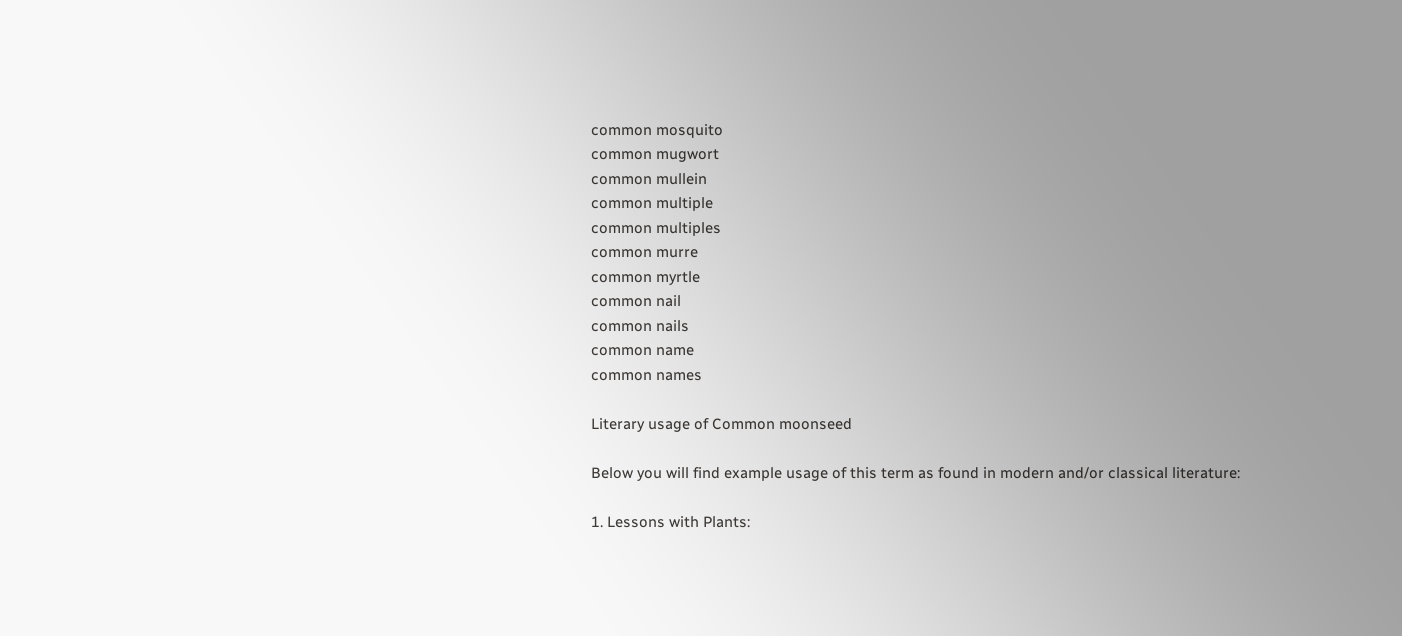common mosquito
common mugwort
common mullein
common multiple
common multiples
common murre
common myrtle
common nail
common nails
common name
common names

Literary usage of Common moonseed

Below you will find example usage of this term as found in modern and/or classical literature:

1. Lessons with Plants: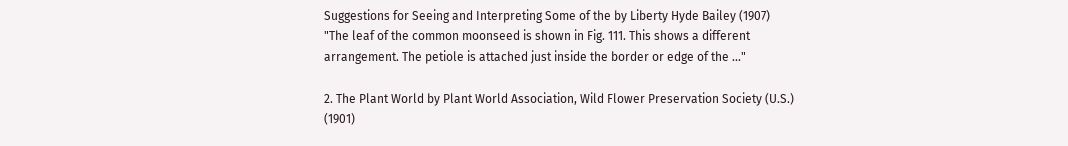Suggestions for Seeing and Interpreting Some of the by Liberty Hyde Bailey (1907)
"The leaf of the common moonseed is shown in Fig. 111. This shows a different arrangement. The petiole is attached just inside the border or edge of the ..."

2. The Plant World by Plant World Association, Wild Flower Preservation Society (U.S.) (1901)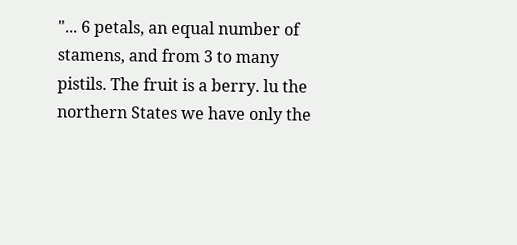"... 6 petals, an equal number of stamens, and from 3 to many pistils. The fruit is a berry. lu the northern States we have only the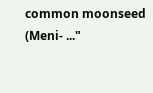common moonseed (Meni- ..."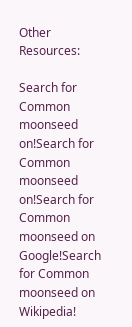Other Resources:

Search for Common moonseed on!Search for Common moonseed on!Search for Common moonseed on Google!Search for Common moonseed on Wikipedia!